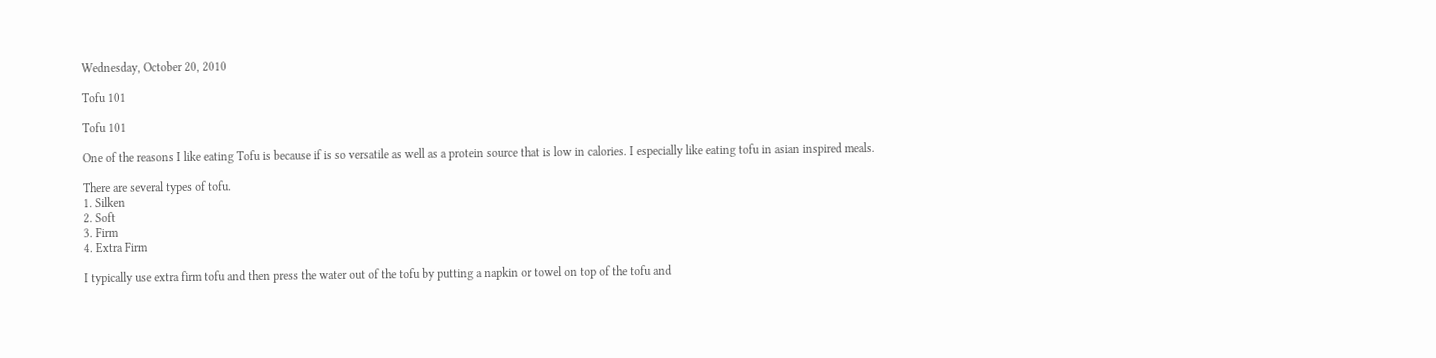Wednesday, October 20, 2010

Tofu 101

Tofu 101

One of the reasons I like eating Tofu is because if is so versatile as well as a protein source that is low in calories. I especially like eating tofu in asian inspired meals.

There are several types of tofu.
1. Silken
2. Soft
3. Firm
4. Extra Firm

I typically use extra firm tofu and then press the water out of the tofu by putting a napkin or towel on top of the tofu and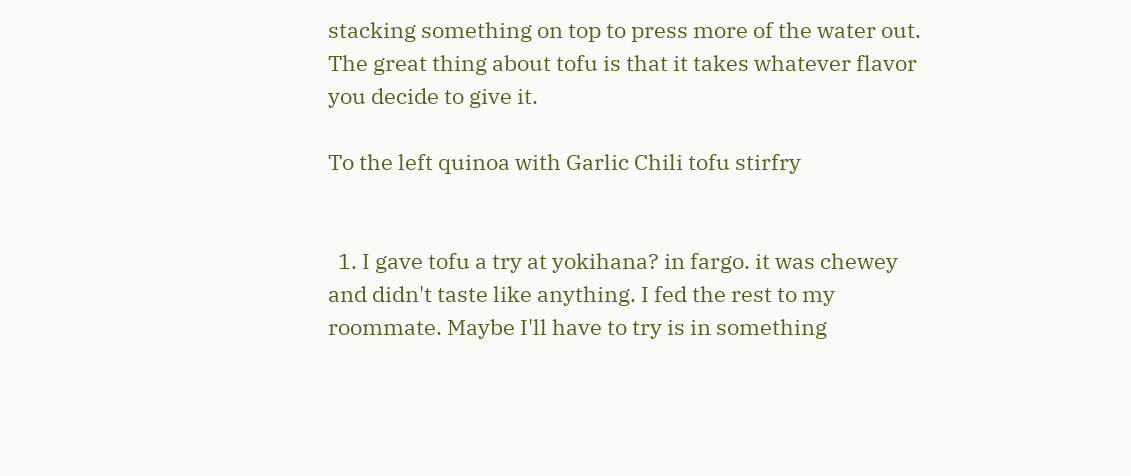stacking something on top to press more of the water out. The great thing about tofu is that it takes whatever flavor you decide to give it.

To the left quinoa with Garlic Chili tofu stirfry


  1. I gave tofu a try at yokihana? in fargo. it was chewey and didn't taste like anything. I fed the rest to my roommate. Maybe I'll have to try is in something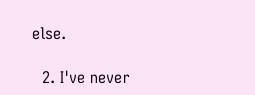else.

  2. I've never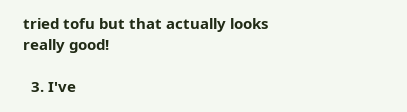tried tofu but that actually looks really good!

  3. I've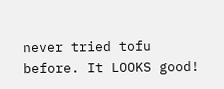never tried tofu before. It LOOKS good!